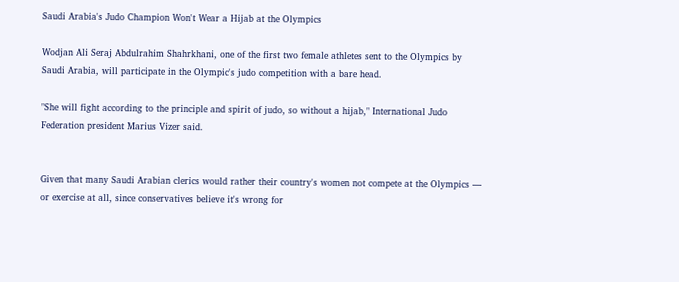Saudi Arabia's Judo Champion Won't Wear a Hijab at the Olympics

Wodjan Ali Seraj Abdulrahim Shahrkhani, one of the first two female athletes sent to the Olympics by Saudi Arabia, will participate in the Olympic's judo competition with a bare head.

"She will fight according to the principle and spirit of judo, so without a hijab," International Judo Federation president Marius Vizer said.


Given that many Saudi Arabian clerics would rather their country's women not compete at the Olympics — or exercise at all, since conservatives believe it's wrong for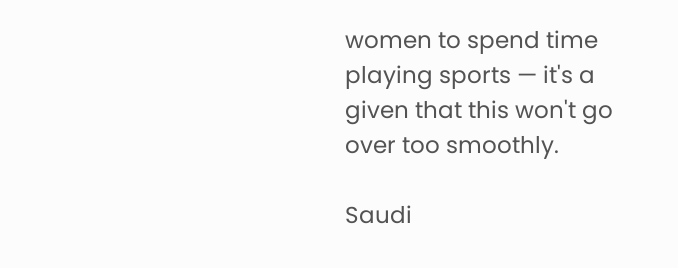women to spend time playing sports — it's a given that this won't go over too smoothly.

Saudi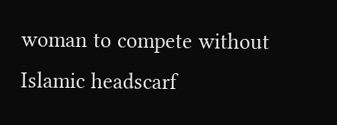woman to compete without Islamic headscarf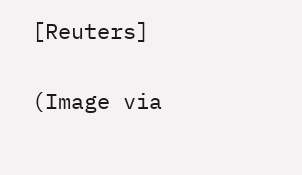[Reuters]

(Image via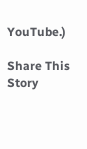YouTube.)

Share This Story